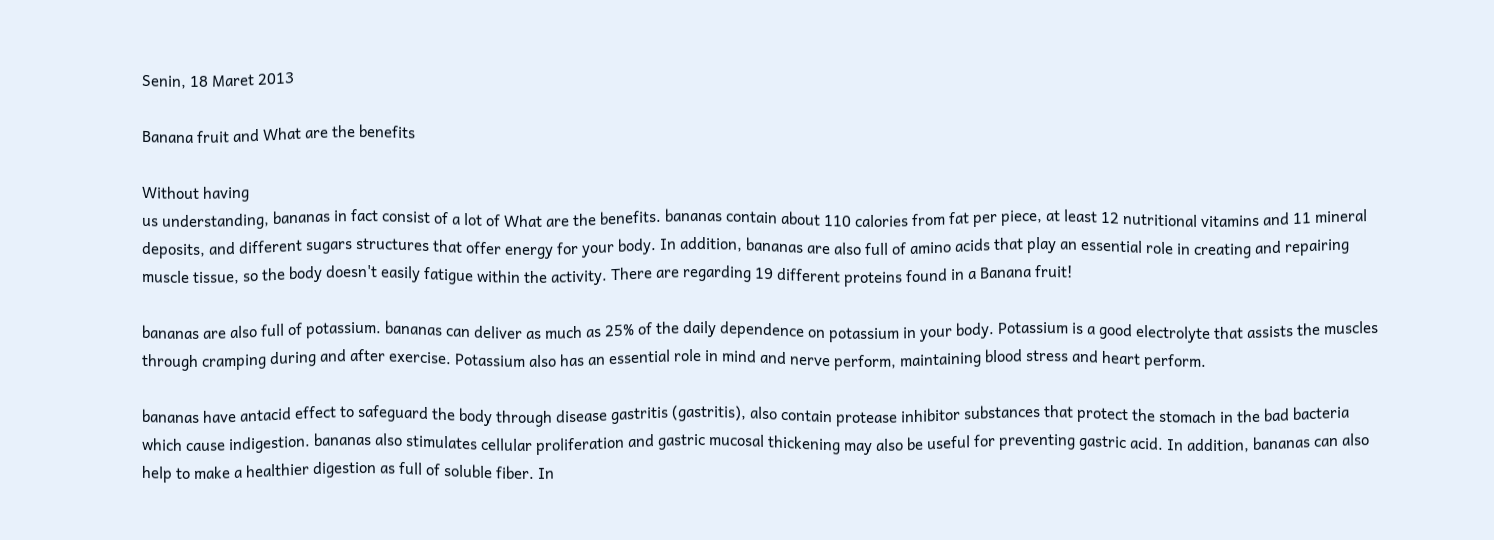Senin, 18 Maret 2013

Banana fruit and What are the benefits

Without having
us understanding, bananas in fact consist of a lot of What are the benefits. bananas contain about 110 calories from fat per piece, at least 12 nutritional vitamins and 11 mineral deposits, and different sugars structures that offer energy for your body. In addition, bananas are also full of amino acids that play an essential role in creating and repairing muscle tissue, so the body doesn't easily fatigue within the activity. There are regarding 19 different proteins found in a Banana fruit!

bananas are also full of potassium. bananas can deliver as much as 25% of the daily dependence on potassium in your body. Potassium is a good electrolyte that assists the muscles through cramping during and after exercise. Potassium also has an essential role in mind and nerve perform, maintaining blood stress and heart perform.

bananas have antacid effect to safeguard the body through disease gastritis (gastritis), also contain protease inhibitor substances that protect the stomach in the bad bacteria which cause indigestion. bananas also stimulates cellular proliferation and gastric mucosal thickening may also be useful for preventing gastric acid. In addition, bananas can also help to make a healthier digestion as full of soluble fiber. In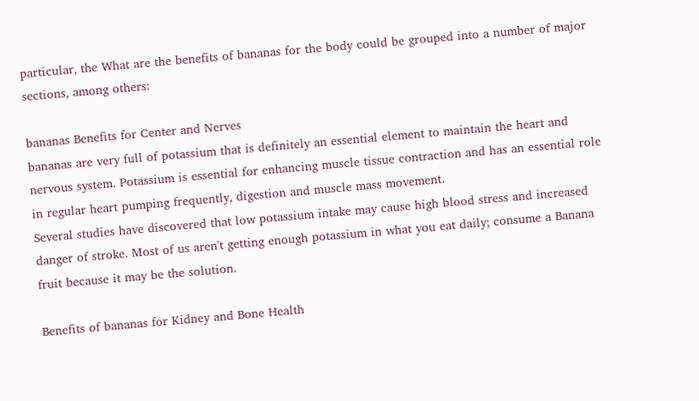particular, the What are the benefits of bananas for the body could be grouped into a number of major sections, among others:

bananas Benefits for Center and Nerves
bananas are very full of potassium that is definitely an essential element to maintain the heart and nervous system. Potassium is essential for enhancing muscle tissue contraction and has an essential role in regular heart pumping frequently, digestion and muscle mass movement.
Several studies have discovered that low potassium intake may cause high blood stress and increased danger of stroke. Most of us aren't getting enough potassium in what you eat daily; consume a Banana fruit because it may be the solution.

Benefits of bananas for Kidney and Bone Health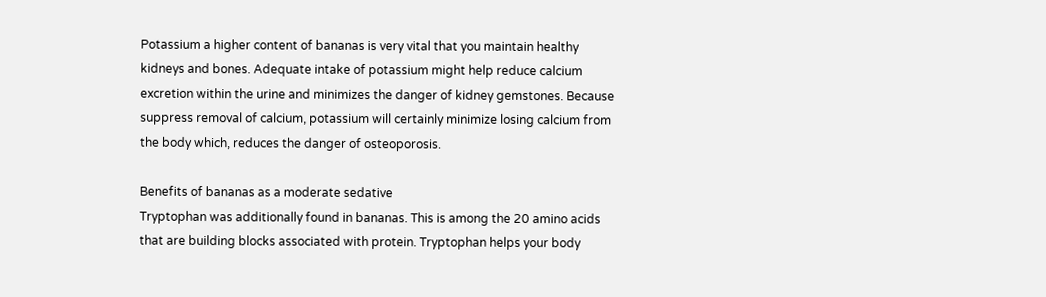Potassium a higher content of bananas is very vital that you maintain healthy kidneys and bones. Adequate intake of potassium might help reduce calcium excretion within the urine and minimizes the danger of kidney gemstones. Because suppress removal of calcium, potassium will certainly minimize losing calcium from the body which, reduces the danger of osteoporosis.

Benefits of bananas as a moderate sedative
Tryptophan was additionally found in bananas. This is among the 20 amino acids that are building blocks associated with protein. Tryptophan helps your body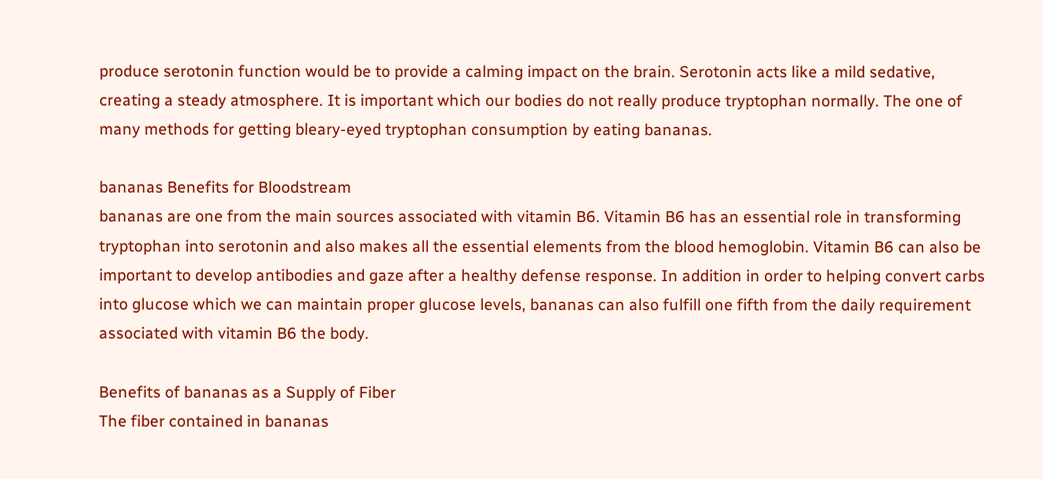produce serotonin function would be to provide a calming impact on the brain. Serotonin acts like a mild sedative, creating a steady atmosphere. It is important which our bodies do not really produce tryptophan normally. The one of many methods for getting bleary-eyed tryptophan consumption by eating bananas.

bananas Benefits for Bloodstream
bananas are one from the main sources associated with vitamin B6. Vitamin B6 has an essential role in transforming tryptophan into serotonin and also makes all the essential elements from the blood hemoglobin. Vitamin B6 can also be important to develop antibodies and gaze after a healthy defense response. In addition in order to helping convert carbs into glucose which we can maintain proper glucose levels, bananas can also fulfill one fifth from the daily requirement associated with vitamin B6 the body.

Benefits of bananas as a Supply of Fiber
The fiber contained in bananas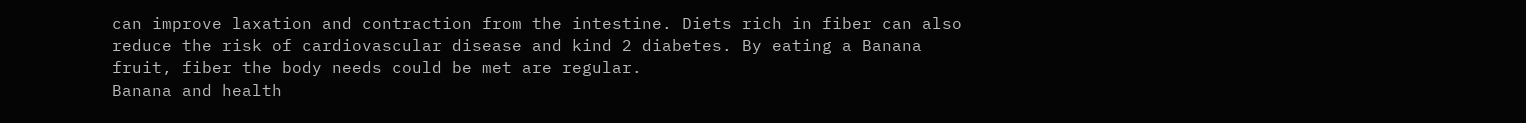can improve laxation and contraction from the intestine. Diets rich in fiber can also reduce the risk of cardiovascular disease and kind 2 diabetes. By eating a Banana fruit, fiber the body needs could be met are regular.
Banana and health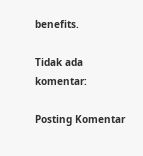benefits.

Tidak ada komentar:

Posting Komentar